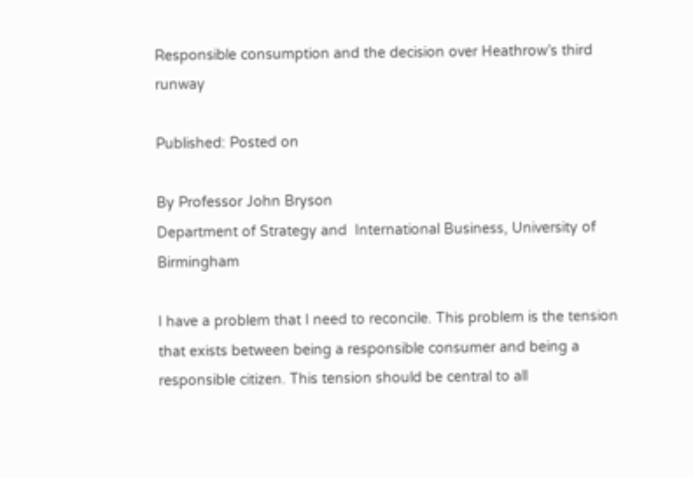Responsible consumption and the decision over Heathrow’s third runway

Published: Posted on

By Professor John Bryson
Department of Strategy and  International Business, University of Birmingham

I have a problem that I need to reconcile. This problem is the tension that exists between being a responsible consumer and being a responsible citizen. This tension should be central to all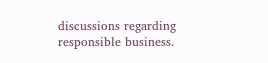discussions regarding responsible business.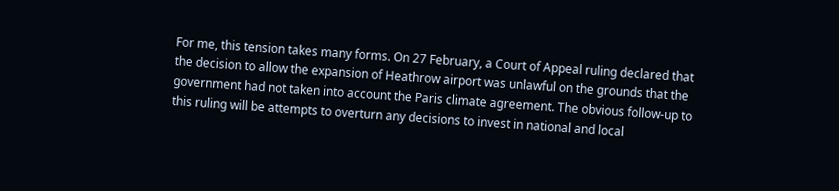For me, this tension takes many forms. On 27 February, a Court of Appeal ruling declared that the decision to allow the expansion of Heathrow airport was unlawful on the grounds that the government had not taken into account the Paris climate agreement. The obvious follow-up to this ruling will be attempts to overturn any decisions to invest in national and local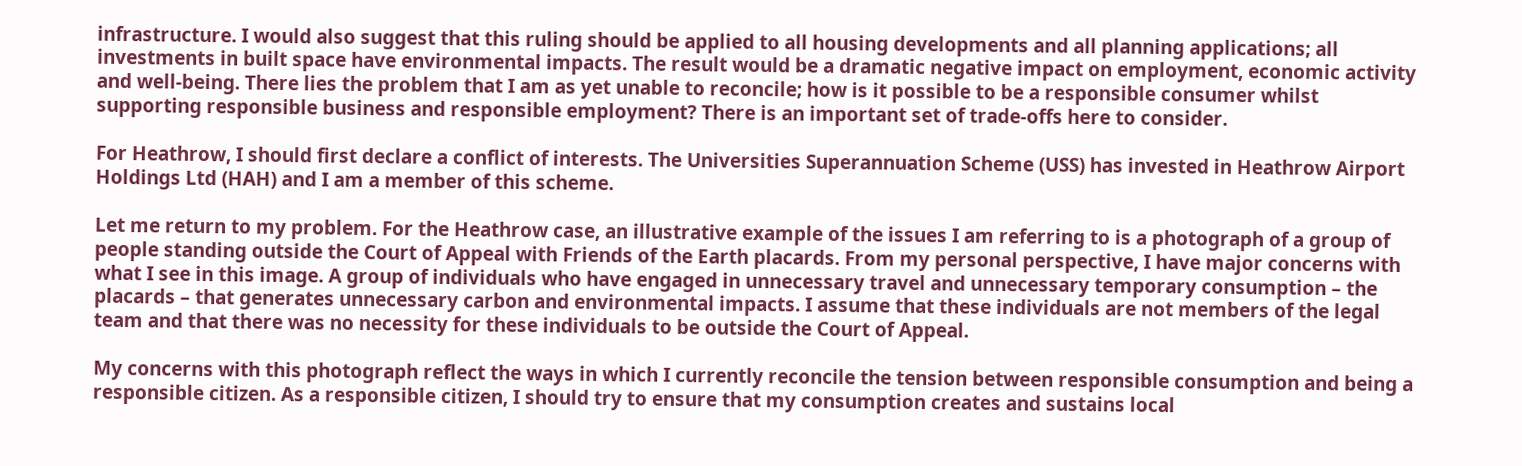infrastructure. I would also suggest that this ruling should be applied to all housing developments and all planning applications; all investments in built space have environmental impacts. The result would be a dramatic negative impact on employment, economic activity and well-being. There lies the problem that I am as yet unable to reconcile; how is it possible to be a responsible consumer whilst supporting responsible business and responsible employment? There is an important set of trade-offs here to consider.

For Heathrow, I should first declare a conflict of interests. The Universities Superannuation Scheme (USS) has invested in Heathrow Airport Holdings Ltd (HAH) and I am a member of this scheme.

Let me return to my problem. For the Heathrow case, an illustrative example of the issues I am referring to is a photograph of a group of people standing outside the Court of Appeal with Friends of the Earth placards. From my personal perspective, I have major concerns with what I see in this image. A group of individuals who have engaged in unnecessary travel and unnecessary temporary consumption – the placards – that generates unnecessary carbon and environmental impacts. I assume that these individuals are not members of the legal team and that there was no necessity for these individuals to be outside the Court of Appeal.

My concerns with this photograph reflect the ways in which I currently reconcile the tension between responsible consumption and being a responsible citizen. As a responsible citizen, I should try to ensure that my consumption creates and sustains local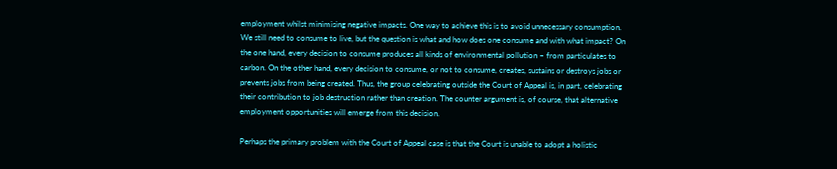employment whilst minimising negative impacts. One way to achieve this is to avoid unnecessary consumption. We still need to consume to live, but the question is what and how does one consume and with what impact? On the one hand, every decision to consume produces all kinds of environmental pollution – from particulates to carbon. On the other hand, every decision to consume, or not to consume, creates, sustains or destroys jobs or prevents jobs from being created. Thus, the group celebrating outside the Court of Appeal is, in part, celebrating their contribution to job destruction rather than creation. The counter argument is, of course, that alternative employment opportunities will emerge from this decision.

Perhaps the primary problem with the Court of Appeal case is that the Court is unable to adopt a holistic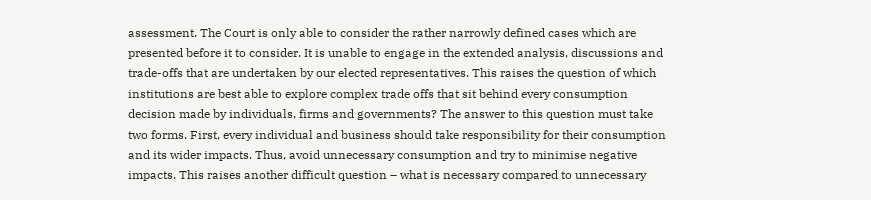assessment. The Court is only able to consider the rather narrowly defined cases which are presented before it to consider. It is unable to engage in the extended analysis, discussions and trade-offs that are undertaken by our elected representatives. This raises the question of which institutions are best able to explore complex trade offs that sit behind every consumption decision made by individuals, firms and governments? The answer to this question must take two forms. First, every individual and business should take responsibility for their consumption and its wider impacts. Thus, avoid unnecessary consumption and try to minimise negative impacts. This raises another difficult question – what is necessary compared to unnecessary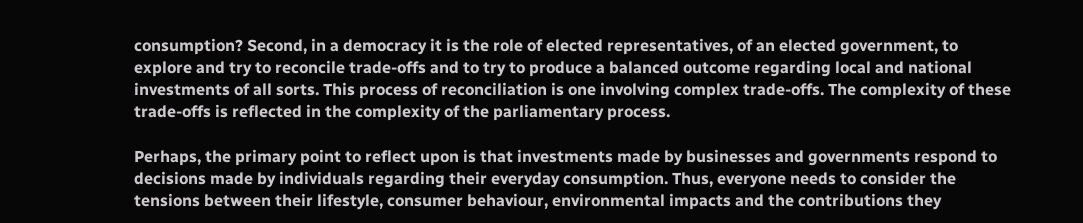consumption? Second, in a democracy it is the role of elected representatives, of an elected government, to explore and try to reconcile trade-offs and to try to produce a balanced outcome regarding local and national investments of all sorts. This process of reconciliation is one involving complex trade-offs. The complexity of these trade-offs is reflected in the complexity of the parliamentary process.

Perhaps, the primary point to reflect upon is that investments made by businesses and governments respond to decisions made by individuals regarding their everyday consumption. Thus, everyone needs to consider the tensions between their lifestyle, consumer behaviour, environmental impacts and the contributions they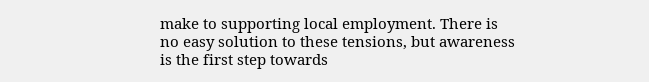make to supporting local employment. There is no easy solution to these tensions, but awareness is the first step towards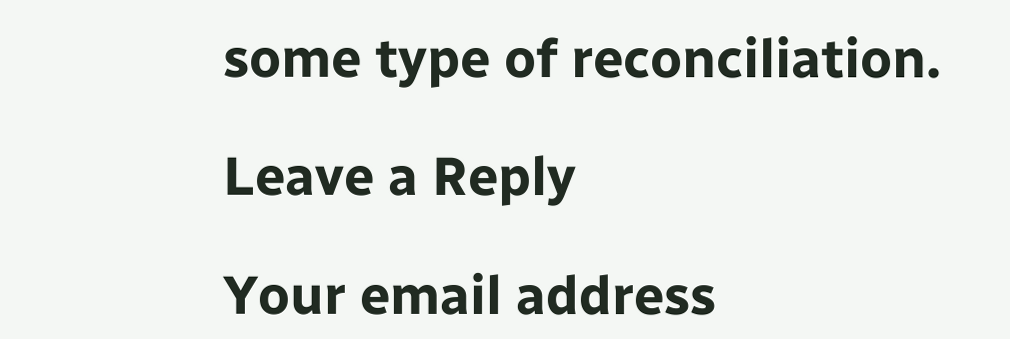some type of reconciliation.

Leave a Reply

Your email address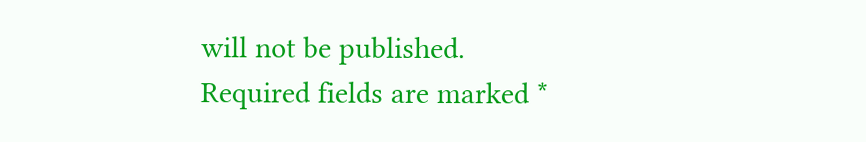will not be published. Required fields are marked *